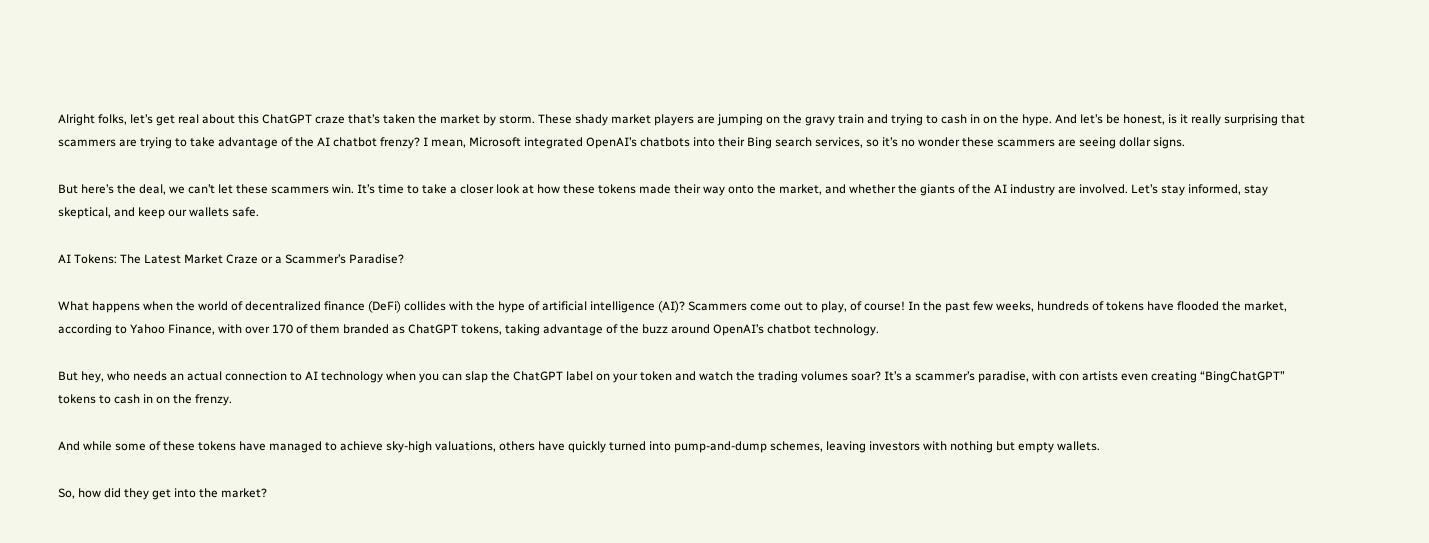Alright folks, let’s get real about this ChatGPT craze that’s taken the market by storm. These shady market players are jumping on the gravy train and trying to cash in on the hype. And let’s be honest, is it really surprising that scammers are trying to take advantage of the AI chatbot frenzy? I mean, Microsoft integrated OpenAI’s chatbots into their Bing search services, so it’s no wonder these scammers are seeing dollar signs.

But here’s the deal, we can’t let these scammers win. It’s time to take a closer look at how these tokens made their way onto the market, and whether the giants of the AI industry are involved. Let’s stay informed, stay skeptical, and keep our wallets safe.

AI Tokens: The Latest Market Craze or a Scammer’s Paradise?

What happens when the world of decentralized finance (DeFi) collides with the hype of artificial intelligence (AI)? Scammers come out to play, of course! In the past few weeks, hundreds of tokens have flooded the market, according to Yahoo Finance, with over 170 of them branded as ChatGPT tokens, taking advantage of the buzz around OpenAI’s chatbot technology.

But hey, who needs an actual connection to AI technology when you can slap the ChatGPT label on your token and watch the trading volumes soar? It’s a scammer’s paradise, with con artists even creating “BingChatGPT” tokens to cash in on the frenzy.

And while some of these tokens have managed to achieve sky-high valuations, others have quickly turned into pump-and-dump schemes, leaving investors with nothing but empty wallets.

So, how did they get into the market?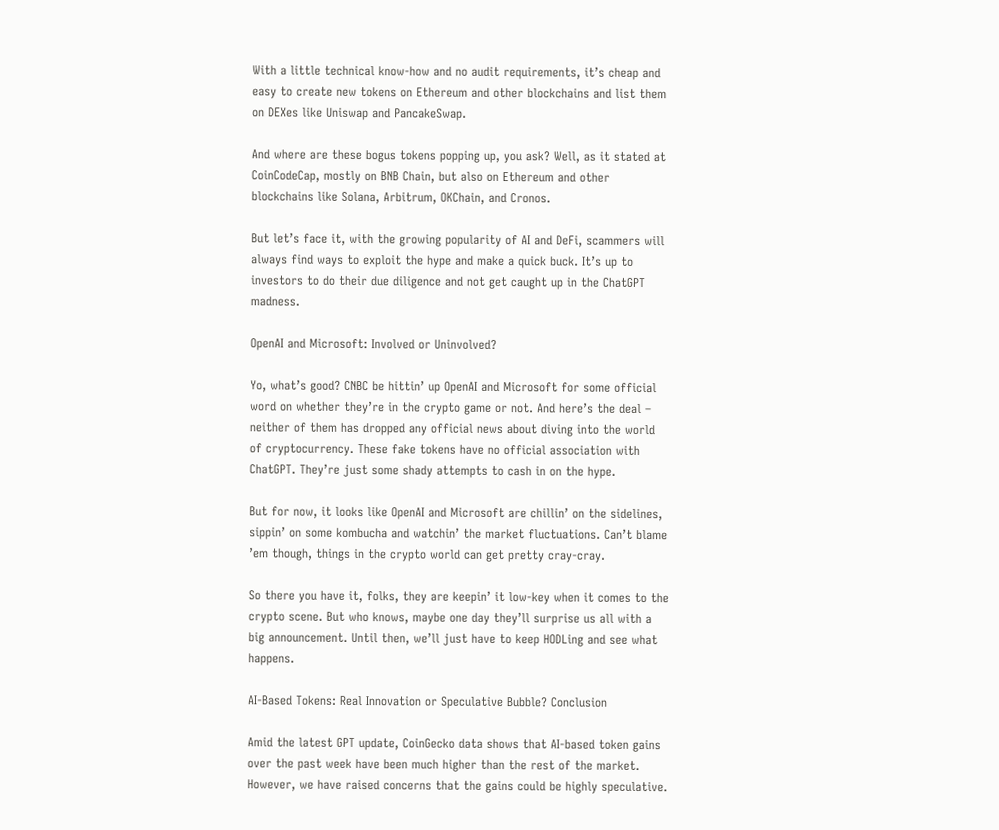With a little technical know-how and no audit requirements, it’s cheap and easy to create new tokens on Ethereum and other blockchains and list them on DEXes like Uniswap and PancakeSwap.

And where are these bogus tokens popping up, you ask? Well, as it stated at CoinCodeCap, mostly on BNB Chain, but also on Ethereum and other blockchains like Solana, Arbitrum, OKChain, and Cronos.

But let’s face it, with the growing popularity of AI and DeFi, scammers will always find ways to exploit the hype and make a quick buck. It’s up to investors to do their due diligence and not get caught up in the ChatGPT madness.

OpenAI and Microsoft: Involved or Uninvolved?

Yo, what’s good? CNBC be hittin’ up OpenAI and Microsoft for some official word on whether they’re in the crypto game or not. And here’s the deal – neither of them has dropped any official news about diving into the world of cryptocurrency. These fake tokens have no official association with ChatGPT. They’re just some shady attempts to cash in on the hype.

But for now, it looks like OpenAI and Microsoft are chillin’ on the sidelines, sippin’ on some kombucha and watchin’ the market fluctuations. Can’t blame ’em though, things in the crypto world can get pretty cray-cray.

So there you have it, folks, they are keepin’ it low-key when it comes to the crypto scene. But who knows, maybe one day they’ll surprise us all with a big announcement. Until then, we’ll just have to keep HODLing and see what happens.

AI-Based Tokens: Real Innovation or Speculative Bubble? Conclusion

Amid the latest GPT update, CoinGecko data shows that AI-based token gains over the past week have been much higher than the rest of the market. However, we have raised concerns that the gains could be highly speculative.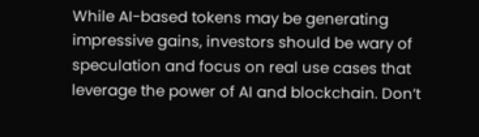While AI-based tokens may be generating impressive gains, investors should be wary of speculation and focus on real use cases that leverage the power of AI and blockchain. Don’t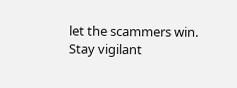let the scammers win. Stay vigilant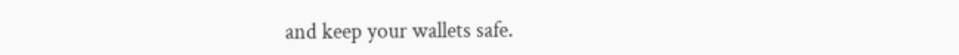and keep your wallets safe.